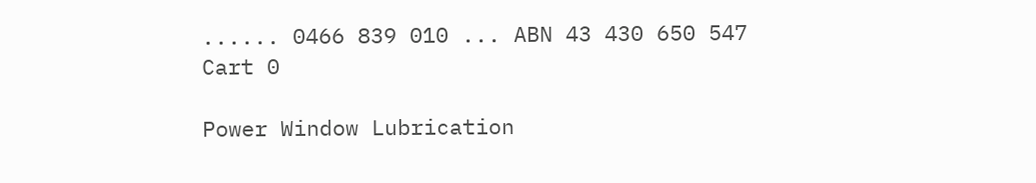...... 0466 839 010 ... ABN 43 430 650 547
Cart 0

Power Window Lubrication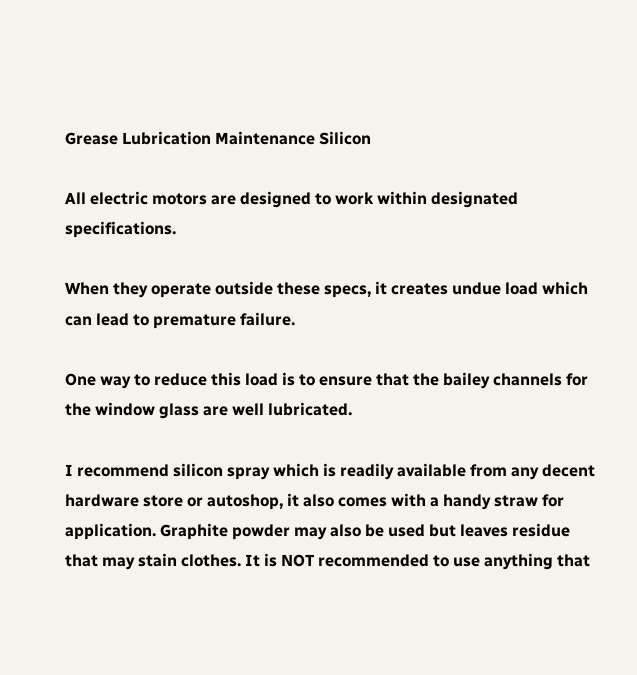Grease Lubrication Maintenance Silicon

All electric motors are designed to work within designated specifications.

When they operate outside these specs, it creates undue load which can lead to premature failure.

One way to reduce this load is to ensure that the bailey channels for the window glass are well lubricated.

I recommend silicon spray which is readily available from any decent hardware store or autoshop, it also comes with a handy straw for application. Graphite powder may also be used but leaves residue that may stain clothes. It is NOT recommended to use anything that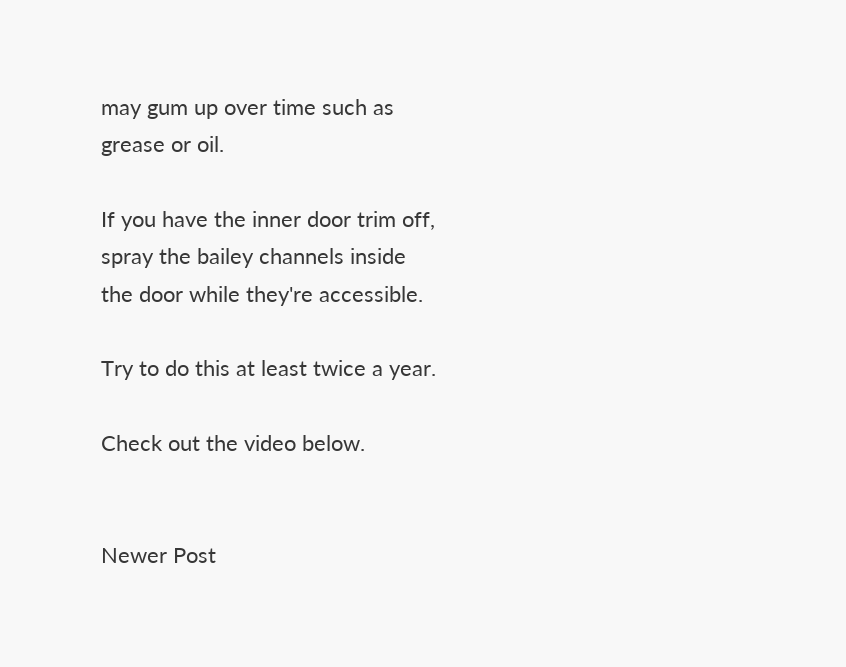may gum up over time such as grease or oil.

If you have the inner door trim off, spray the bailey channels inside the door while they're accessible.

Try to do this at least twice a year.

Check out the video below.


Newer Post